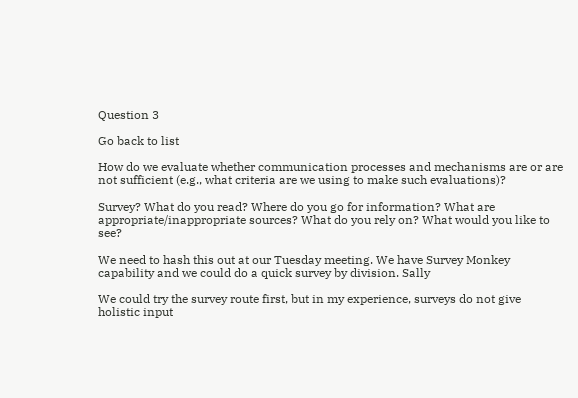Question 3

Go back to list

How do we evaluate whether communication processes and mechanisms are or are not sufficient (e.g., what criteria are we using to make such evaluations)?

Survey? What do you read? Where do you go for information? What are appropriate/inappropriate sources? What do you rely on? What would you like to see?

We need to hash this out at our Tuesday meeting. We have Survey Monkey capability and we could do a quick survey by division. Sally

We could try the survey route first, but in my experience, surveys do not give holistic input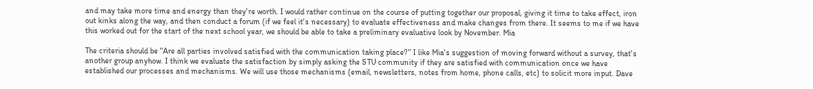and may take more time and energy than they're worth. I would rather continue on the course of putting together our proposal, giving it time to take effect, iron out kinks along the way, and then conduct a forum (if we feel it's necessary) to evaluate effectiveness and make changes from there. It seems to me if we have this worked out for the start of the next school year, we should be able to take a preliminary evaluative look by November. Mia

The criteria should be "Are all parties involved satisfied with the communication taking place?" I like Mia's suggestion of moving forward without a survey, that's another group anyhow. I think we evaluate the satisfaction by simply asking the STU community if they are satisfied with communication once we have established our processes and mechanisms. We will use those mechanisms (email, newsletters, notes from home, phone calls, etc) to solicit more input. Dave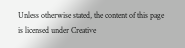Unless otherwise stated, the content of this page is licensed under Creative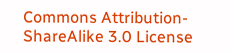Commons Attribution-ShareAlike 3.0 License